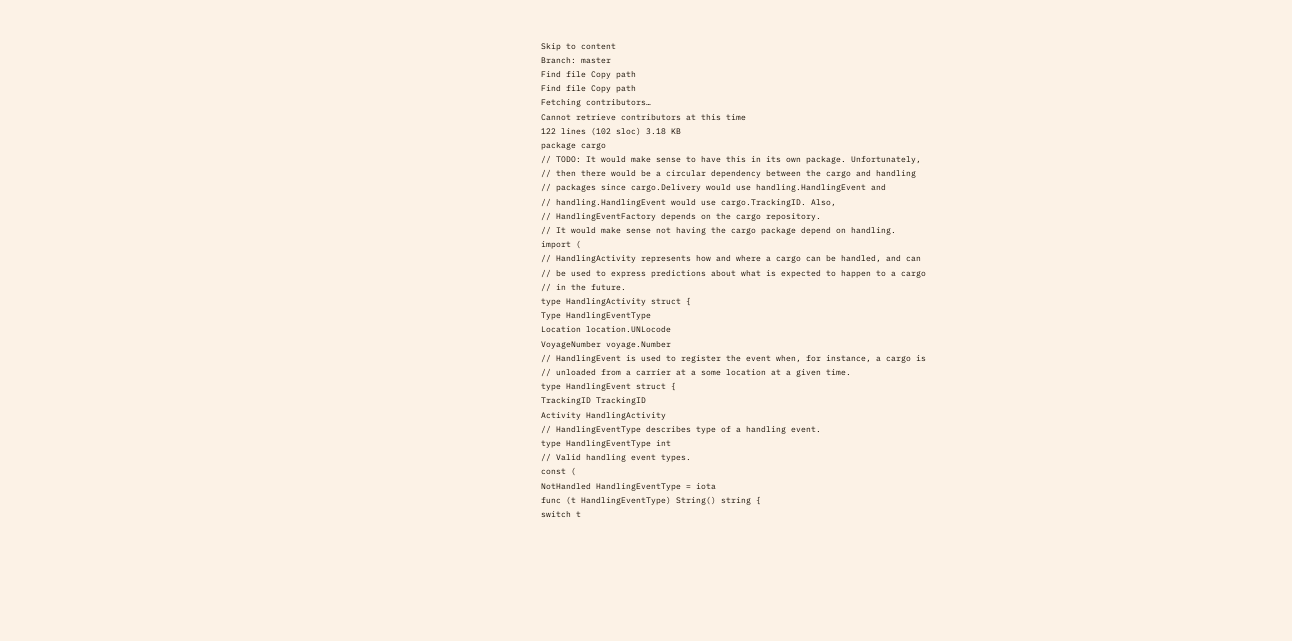Skip to content
Branch: master
Find file Copy path
Find file Copy path
Fetching contributors…
Cannot retrieve contributors at this time
122 lines (102 sloc) 3.18 KB
package cargo
// TODO: It would make sense to have this in its own package. Unfortunately,
// then there would be a circular dependency between the cargo and handling
// packages since cargo.Delivery would use handling.HandlingEvent and
// handling.HandlingEvent would use cargo.TrackingID. Also,
// HandlingEventFactory depends on the cargo repository.
// It would make sense not having the cargo package depend on handling.
import (
// HandlingActivity represents how and where a cargo can be handled, and can
// be used to express predictions about what is expected to happen to a cargo
// in the future.
type HandlingActivity struct {
Type HandlingEventType
Location location.UNLocode
VoyageNumber voyage.Number
// HandlingEvent is used to register the event when, for instance, a cargo is
// unloaded from a carrier at a some location at a given time.
type HandlingEvent struct {
TrackingID TrackingID
Activity HandlingActivity
// HandlingEventType describes type of a handling event.
type HandlingEventType int
// Valid handling event types.
const (
NotHandled HandlingEventType = iota
func (t HandlingEventType) String() string {
switch t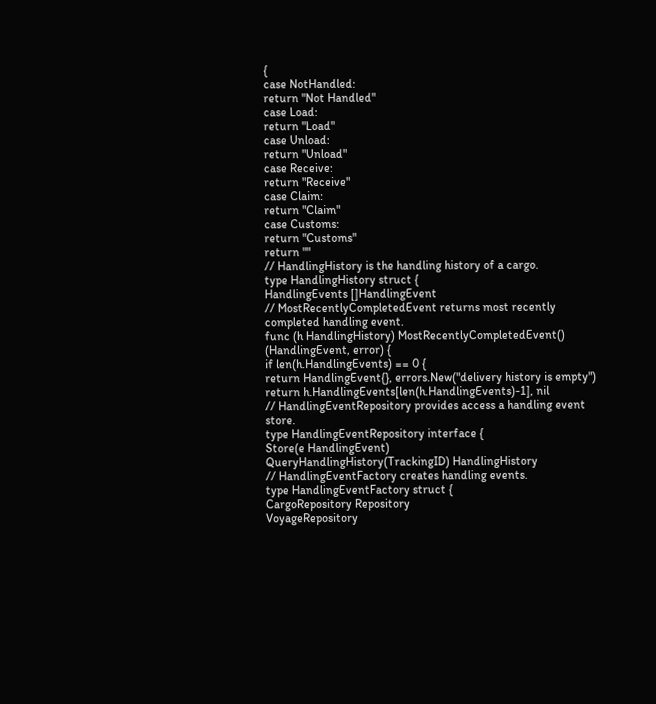{
case NotHandled:
return "Not Handled"
case Load:
return "Load"
case Unload:
return "Unload"
case Receive:
return "Receive"
case Claim:
return "Claim"
case Customs:
return "Customs"
return ""
// HandlingHistory is the handling history of a cargo.
type HandlingHistory struct {
HandlingEvents []HandlingEvent
// MostRecentlyCompletedEvent returns most recently completed handling event.
func (h HandlingHistory) MostRecentlyCompletedEvent() (HandlingEvent, error) {
if len(h.HandlingEvents) == 0 {
return HandlingEvent{}, errors.New("delivery history is empty")
return h.HandlingEvents[len(h.HandlingEvents)-1], nil
// HandlingEventRepository provides access a handling event store.
type HandlingEventRepository interface {
Store(e HandlingEvent)
QueryHandlingHistory(TrackingID) HandlingHistory
// HandlingEventFactory creates handling events.
type HandlingEventFactory struct {
CargoRepository Repository
VoyageRepository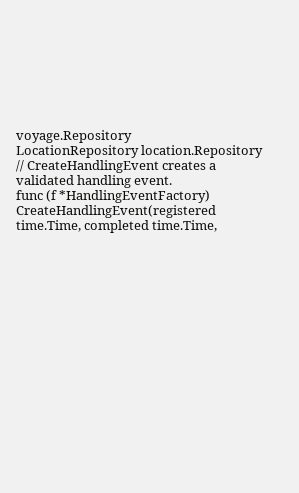voyage.Repository
LocationRepository location.Repository
// CreateHandlingEvent creates a validated handling event.
func (f *HandlingEventFactory) CreateHandlingEvent(registered time.Time, completed time.Time,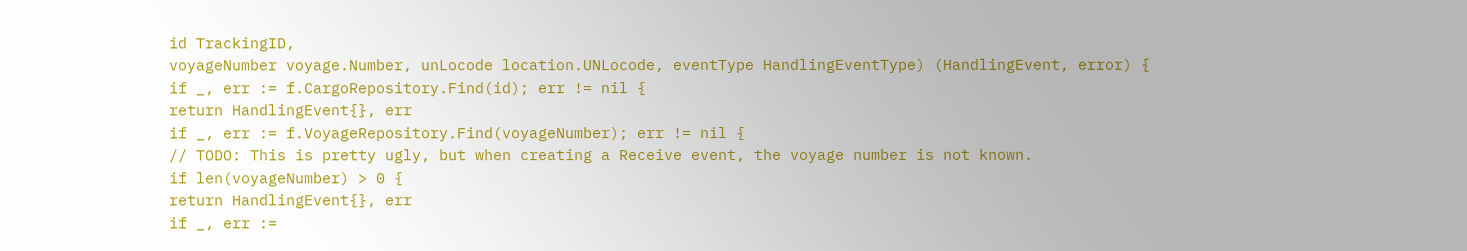id TrackingID,
voyageNumber voyage.Number, unLocode location.UNLocode, eventType HandlingEventType) (HandlingEvent, error) {
if _, err := f.CargoRepository.Find(id); err != nil {
return HandlingEvent{}, err
if _, err := f.VoyageRepository.Find(voyageNumber); err != nil {
// TODO: This is pretty ugly, but when creating a Receive event, the voyage number is not known.
if len(voyageNumber) > 0 {
return HandlingEvent{}, err
if _, err :=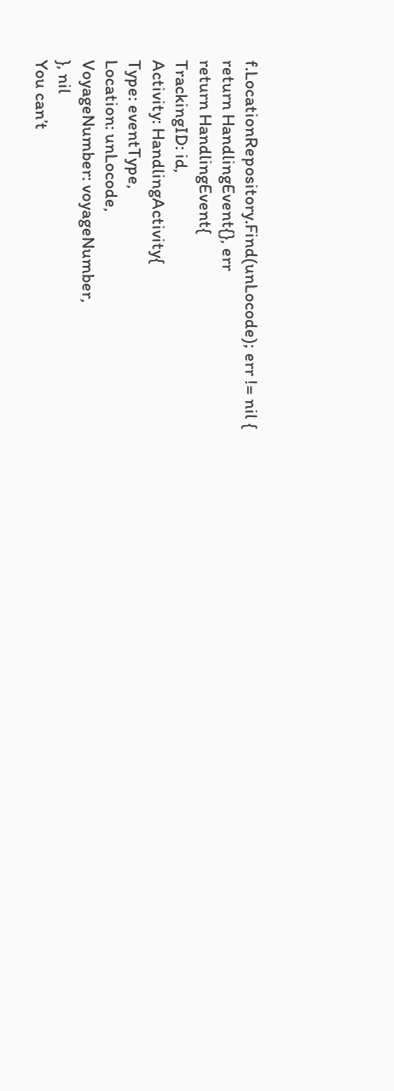f.LocationRepository.Find(unLocode); err != nil {
return HandlingEvent{}, err
return HandlingEvent{
TrackingID: id,
Activity: HandlingActivity{
Type: eventType,
Location: unLocode,
VoyageNumber: voyageNumber,
}, nil
You can’t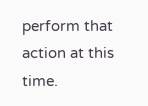perform that action at this time.